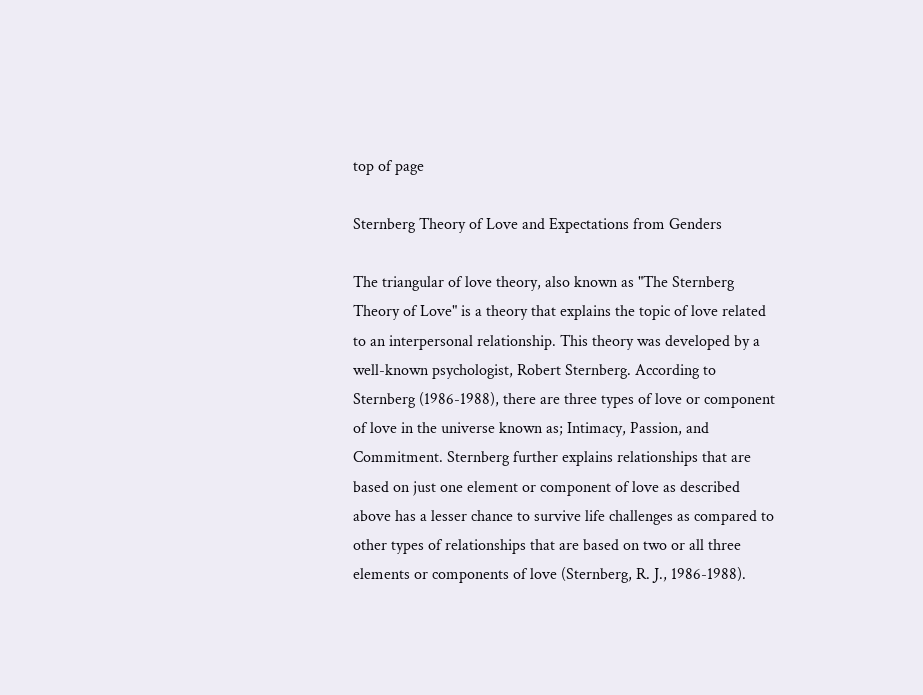top of page

Sternberg Theory of Love and Expectations from Genders

The triangular of love theory, also known as "The Sternberg Theory of Love" is a theory that explains the topic of love related to an interpersonal relationship. This theory was developed by a well-known psychologist, Robert Sternberg. According to Sternberg (1986-1988), there are three types of love or component of love in the universe known as; Intimacy, Passion, and Commitment. Sternberg further explains relationships that are based on just one element or component of love as described above has a lesser chance to survive life challenges as compared to other types of relationships that are based on two or all three elements or components of love (Sternberg, R. J., 1986-1988).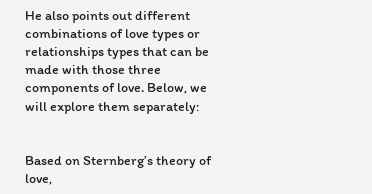He also points out different combinations of love types or relationships types that can be made with those three components of love. Below, we will explore them separately:


Based on Sternberg’s theory of love,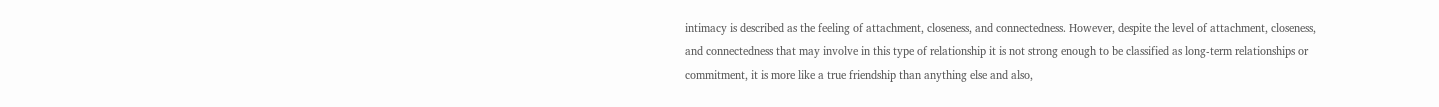intimacy is described as the feeling of attachment, closeness, and connectedness. However, despite the level of attachment, closeness, and connectedness that may involve in this type of relationship it is not strong enough to be classified as long-term relationships or commitment, it is more like a true friendship than anything else and also,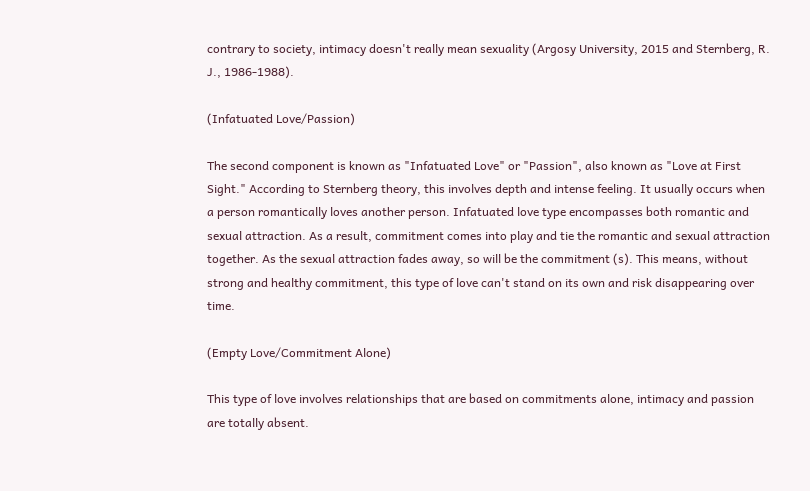contrary to society, intimacy doesn't really mean sexuality (Argosy University, 2015 and Sternberg, R. J., 1986-1988).

(Infatuated Love/Passion)

The second component is known as "Infatuated Love" or "Passion", also known as "Love at First Sight." According to Sternberg theory, this involves depth and intense feeling. It usually occurs when a person romantically loves another person. Infatuated love type encompasses both romantic and sexual attraction. As a result, commitment comes into play and tie the romantic and sexual attraction together. As the sexual attraction fades away, so will be the commitment (s). This means, without strong and healthy commitment, this type of love can't stand on its own and risk disappearing over time.

(Empty Love/Commitment Alone)

This type of love involves relationships that are based on commitments alone, intimacy and passion are totally absent.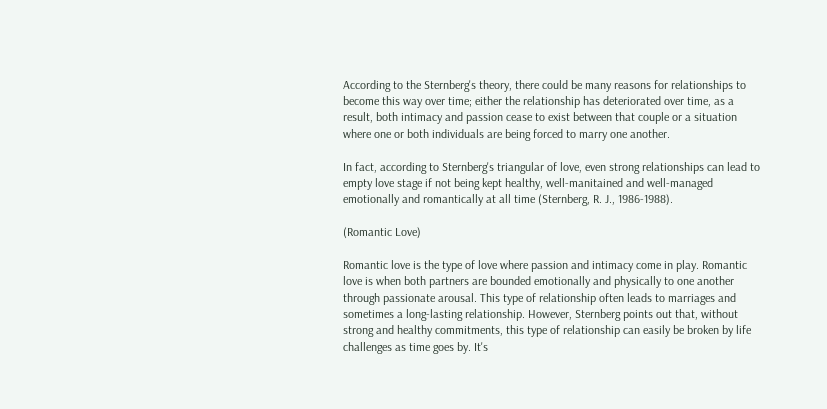According to the Sternberg's theory, there could be many reasons for relationships to become this way over time; either the relationship has deteriorated over time, as a result, both intimacy and passion cease to exist between that couple or a situation where one or both individuals are being forced to marry one another.

In fact, according to Sternberg's triangular of love, even strong relationships can lead to empty love stage if not being kept healthy, well-manitained and well-managed emotionally and romantically at all time (Sternberg, R. J., 1986-1988).

(Romantic Love)

Romantic love is the type of love where passion and intimacy come in play. Romantic love is when both partners are bounded emotionally and physically to one another through passionate arousal. This type of relationship often leads to marriages and sometimes a long-lasting relationship. However, Sternberg points out that, without strong and healthy commitments, this type of relationship can easily be broken by life challenges as time goes by. It's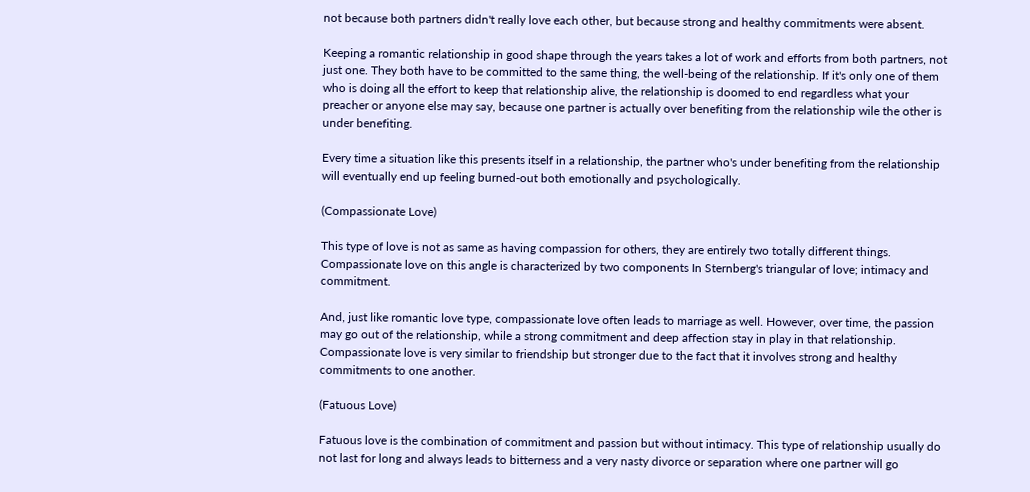not because both partners didn't really love each other, but because strong and healthy commitments were absent.

Keeping a romantic relationship in good shape through the years takes a lot of work and efforts from both partners, not just one. They both have to be committed to the same thing, the well-being of the relationship. If it's only one of them who is doing all the effort to keep that relationship alive, the relationship is doomed to end regardless what your preacher or anyone else may say, because one partner is actually over benefiting from the relationship wile the other is under benefiting.

Every time a situation like this presents itself in a relationship, the partner who's under benefiting from the relationship will eventually end up feeling burned-out both emotionally and psychologically.

(Compassionate Love)

This type of love is not as same as having compassion for others, they are entirely two totally different things. Compassionate love on this angle is characterized by two components In Sternberg's triangular of love; intimacy and commitment.

And, just like romantic love type, compassionate love often leads to marriage as well. However, over time, the passion may go out of the relationship, while a strong commitment and deep affection stay in play in that relationship. Compassionate love is very similar to friendship but stronger due to the fact that it involves strong and healthy commitments to one another.

(Fatuous Love)

Fatuous love is the combination of commitment and passion but without intimacy. This type of relationship usually do not last for long and always leads to bitterness and a very nasty divorce or separation where one partner will go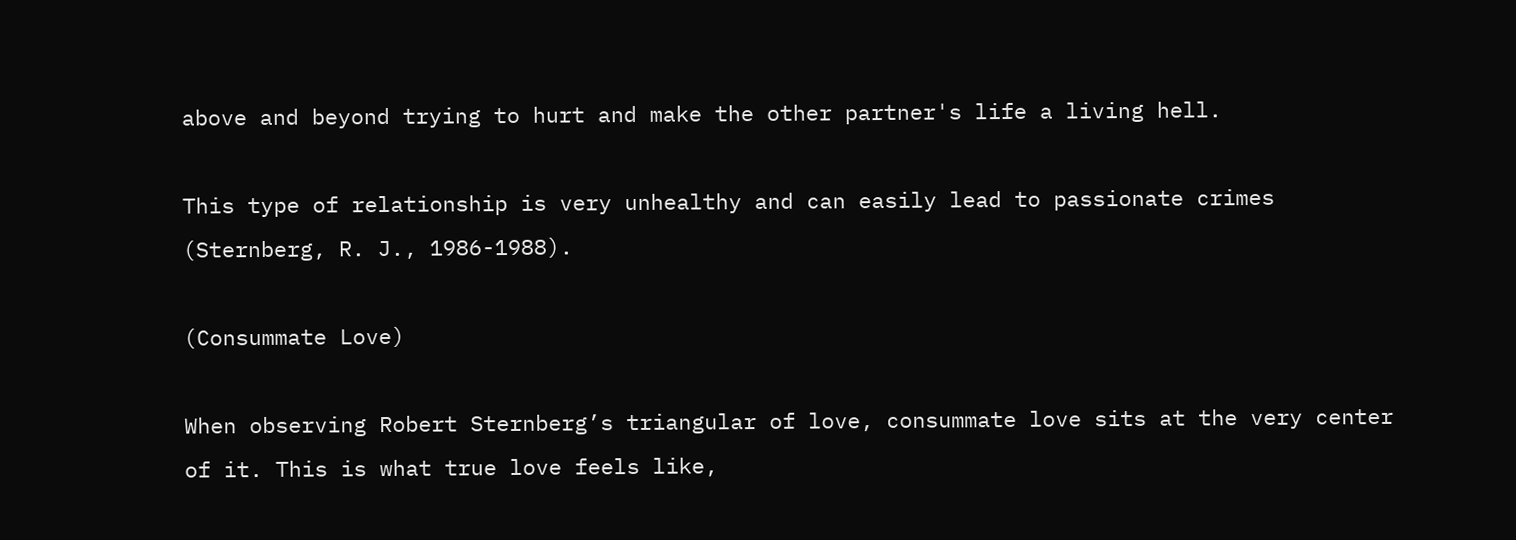above and beyond trying to hurt and make the other partner's life a living hell.

This type of relationship is very unhealthy and can easily lead to passionate crimes (Sternberg, R. J., 1986-1988).

(Consummate Love)

When observing Robert Sternberg’s triangular of love, consummate love sits at the very center of it. This is what true love feels like,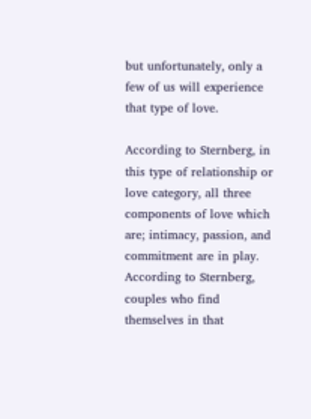but unfortunately, only a few of us will experience that type of love.

According to Sternberg, in this type of relationship or love category, all three components of love which are; intimacy, passion, and commitment are in play. According to Sternberg, couples who find themselves in that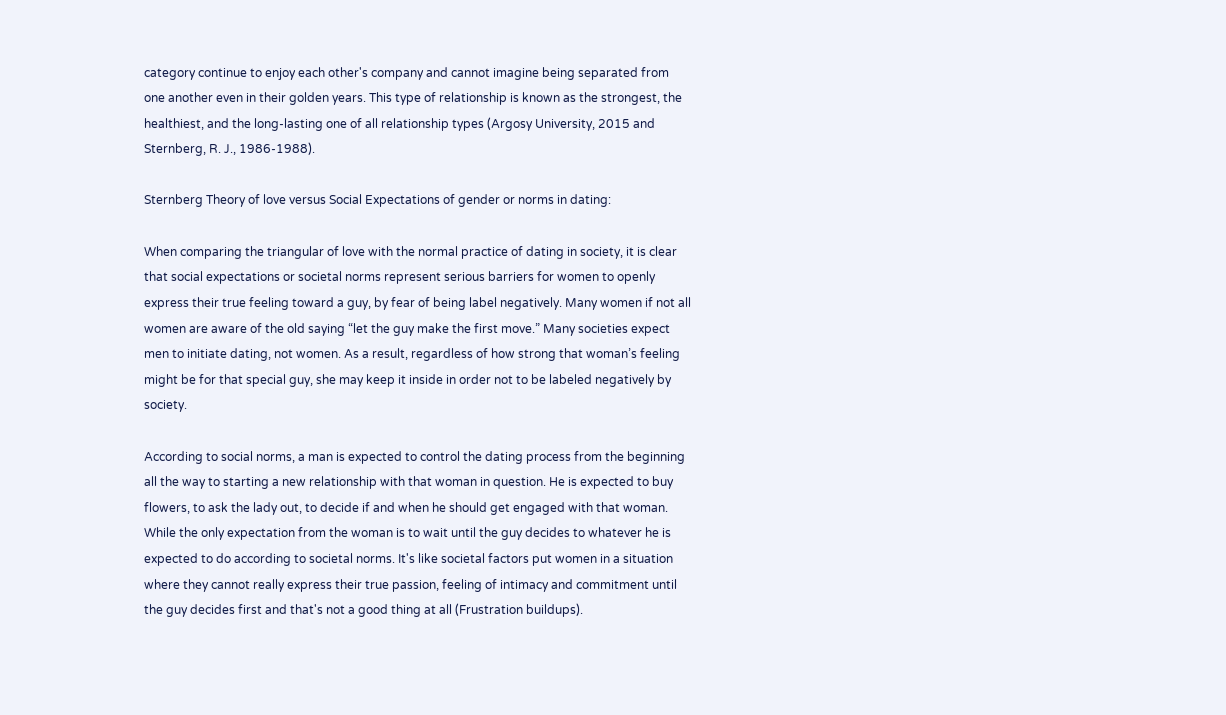category continue to enjoy each other's company and cannot imagine being separated from one another even in their golden years. This type of relationship is known as the strongest, the healthiest, and the long-lasting one of all relationship types (Argosy University, 2015 and Sternberg, R. J., 1986-1988).

Sternberg Theory of love versus Social Expectations of gender or norms in dating:

When comparing the triangular of love with the normal practice of dating in society, it is clear that social expectations or societal norms represent serious barriers for women to openly express their true feeling toward a guy, by fear of being label negatively. Many women if not all women are aware of the old saying “let the guy make the first move.” Many societies expect men to initiate dating, not women. As a result, regardless of how strong that woman’s feeling might be for that special guy, she may keep it inside in order not to be labeled negatively by society.

According to social norms, a man is expected to control the dating process from the beginning all the way to starting a new relationship with that woman in question. He is expected to buy flowers, to ask the lady out, to decide if and when he should get engaged with that woman. While the only expectation from the woman is to wait until the guy decides to whatever he is expected to do according to societal norms. It's like societal factors put women in a situation where they cannot really express their true passion, feeling of intimacy and commitment until the guy decides first and that's not a good thing at all (Frustration buildups).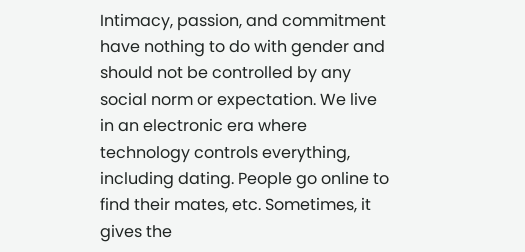Intimacy, passion, and commitment have nothing to do with gender and should not be controlled by any social norm or expectation. We live in an electronic era where technology controls everything, including dating. People go online to find their mates, etc. Sometimes, it gives the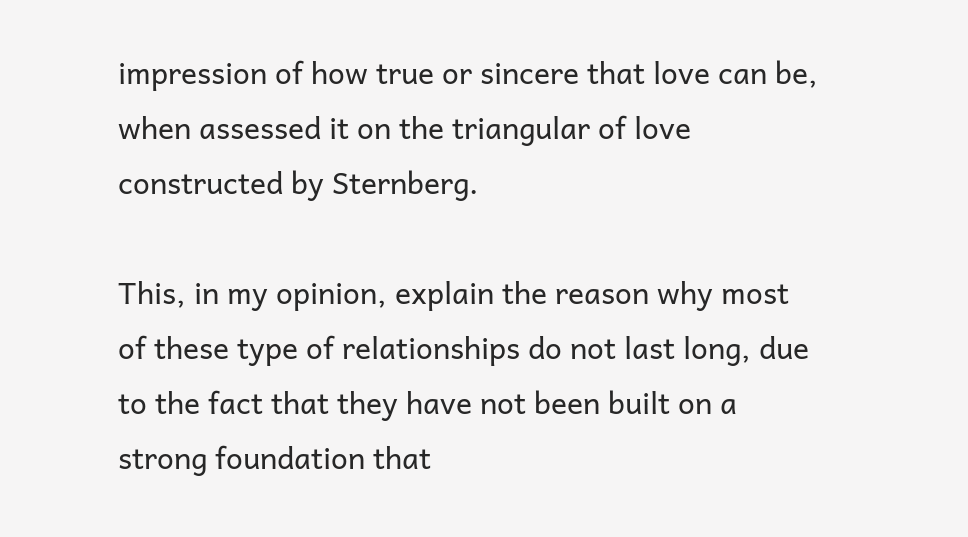impression of how true or sincere that love can be, when assessed it on the triangular of love constructed by Sternberg.

This, in my opinion, explain the reason why most of these type of relationships do not last long, due to the fact that they have not been built on a strong foundation that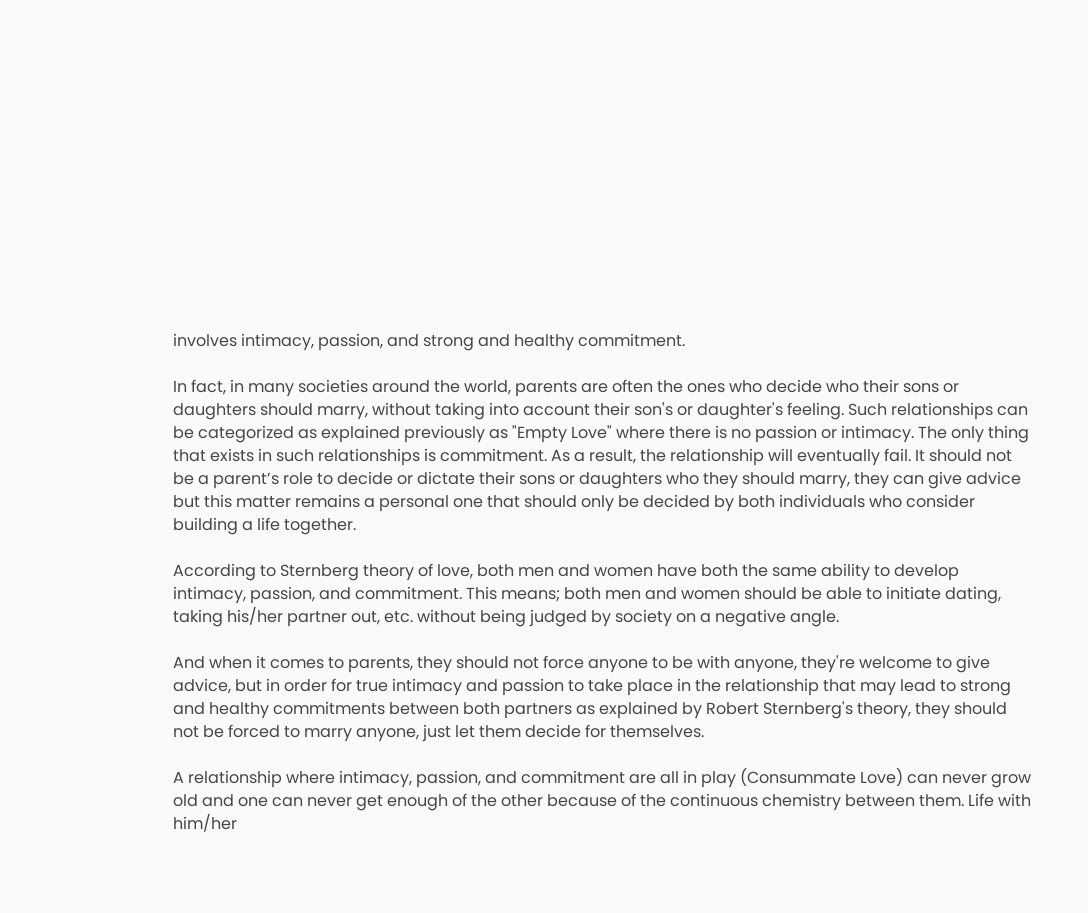involves intimacy, passion, and strong and healthy commitment.

In fact, in many societies around the world, parents are often the ones who decide who their sons or daughters should marry, without taking into account their son's or daughter's feeling. Such relationships can be categorized as explained previously as "Empty Love" where there is no passion or intimacy. The only thing that exists in such relationships is commitment. As a result, the relationship will eventually fail. It should not be a parent’s role to decide or dictate their sons or daughters who they should marry, they can give advice but this matter remains a personal one that should only be decided by both individuals who consider building a life together.

According to Sternberg theory of love, both men and women have both the same ability to develop intimacy, passion, and commitment. This means; both men and women should be able to initiate dating, taking his/her partner out, etc. without being judged by society on a negative angle.

And when it comes to parents, they should not force anyone to be with anyone, they're welcome to give advice, but in order for true intimacy and passion to take place in the relationship that may lead to strong and healthy commitments between both partners as explained by Robert Sternberg's theory, they should not be forced to marry anyone, just let them decide for themselves.

A relationship where intimacy, passion, and commitment are all in play (Consummate Love) can never grow old and one can never get enough of the other because of the continuous chemistry between them. Life with him/her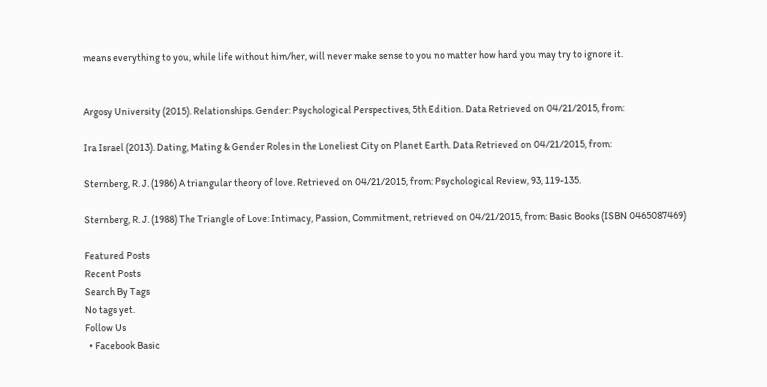means everything to you, while life without him/her, will never make sense to you no matter how hard you may try to ignore it.


Argosy University (2015). Relationships. Gender: Psychological Perspectives, 5th Edition. Data Retrieved on 04/21/2015, from:

Ira Israel (2013). Dating, Mating & Gender Roles in the Loneliest City on Planet Earth. Data Retrieved on 04/21/2015, from:

Sternberg, R. J. (1986) A triangular theory of love. Retrieved on 04/21/2015, from: Psychological Review, 93, 119-135.

Sternberg, R. J. (1988) The Triangle of Love: Intimacy, Passion, Commitment, retrieved on 04/21/2015, from: Basic Books (ISBN 0465087469)

Featured Posts
Recent Posts
Search By Tags
No tags yet.
Follow Us
  • Facebook Basic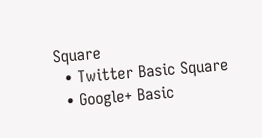Square
  • Twitter Basic Square
  • Google+ Basic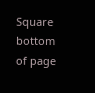Square
bottom of page